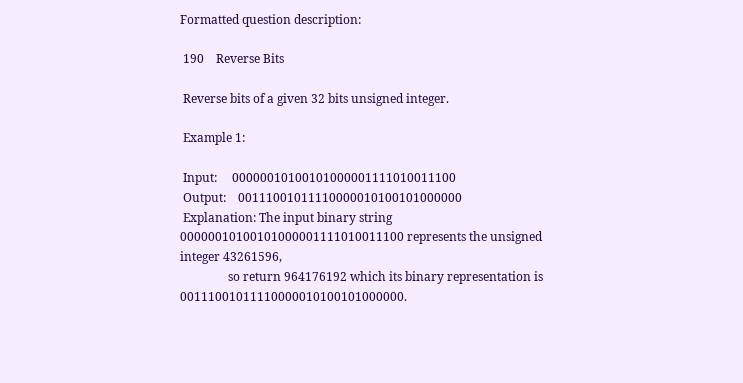Formatted question description:

 190    Reverse Bits

 Reverse bits of a given 32 bits unsigned integer.

 Example 1:

 Input:     00000010100101000001111010011100
 Output:    00111001011110000010100101000000
 Explanation: The input binary string 00000010100101000001111010011100 represents the unsigned integer 43261596,
                so return 964176192 which its binary representation is 00111001011110000010100101000000.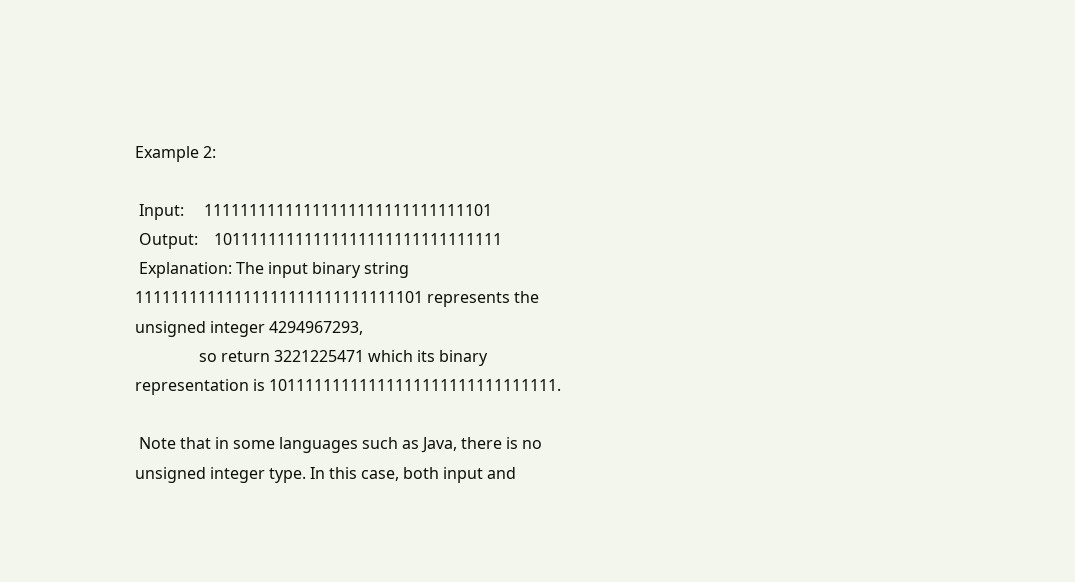Example 2:

 Input:     11111111111111111111111111111101
 Output:    10111111111111111111111111111111
 Explanation: The input binary string 11111111111111111111111111111101 represents the unsigned integer 4294967293,
                so return 3221225471 which its binary representation is 10111111111111111111111111111111.

 Note that in some languages such as Java, there is no unsigned integer type. In this case, both input and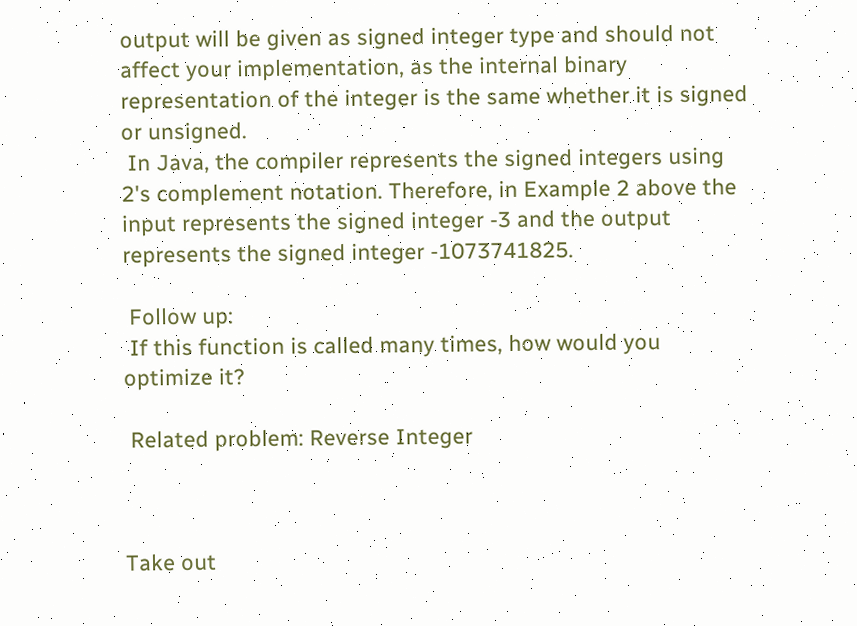output will be given as signed integer type and should not affect your implementation, as the internal binary representation of the integer is the same whether it is signed or unsigned.
 In Java, the compiler represents the signed integers using 2's complement notation. Therefore, in Example 2 above the input represents the signed integer -3 and the output represents the signed integer -1073741825.

 Follow up:
 If this function is called many times, how would you optimize it?

 Related problem: Reverse Integer



Take out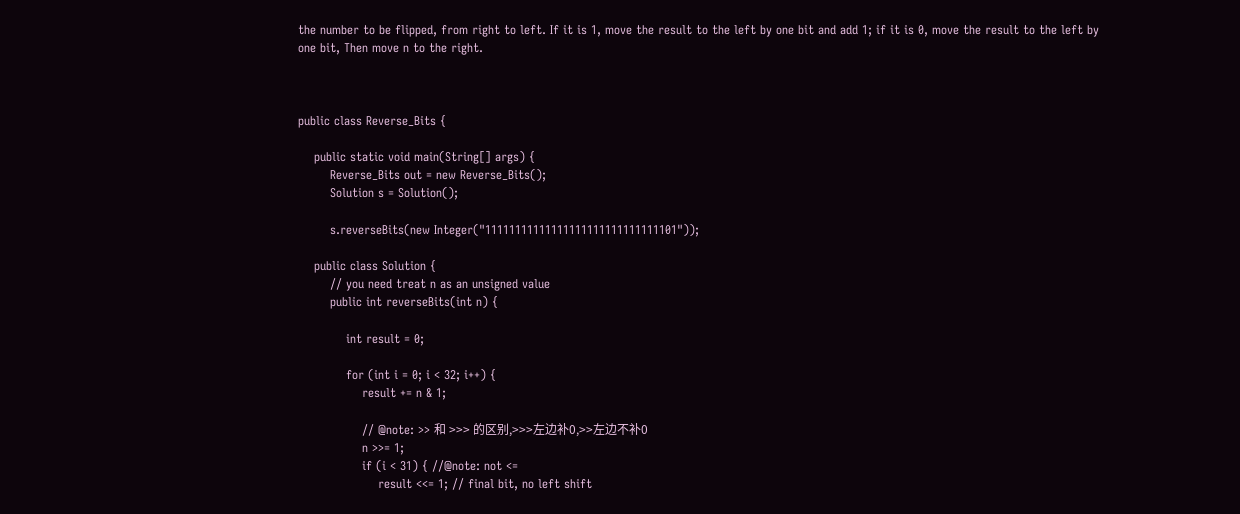the number to be flipped, from right to left. If it is 1, move the result to the left by one bit and add 1; if it is 0, move the result to the left by one bit, Then move n to the right.



public class Reverse_Bits {

    public static void main(String[] args) {
        Reverse_Bits out = new Reverse_Bits();
        Solution s = Solution();

        s.reverseBits(new Integer("11111111111111111111111111111101"));

    public class Solution {
        // you need treat n as an unsigned value
        public int reverseBits(int n) {

            int result = 0;

            for (int i = 0; i < 32; i++) {
                result += n & 1;

                // @note: >> 和 >>> 的区别,>>>左边补0,>>左边不补0
                n >>= 1;
                if (i < 31) { //@note: not <=
                    result <<= 1; // final bit, no left shift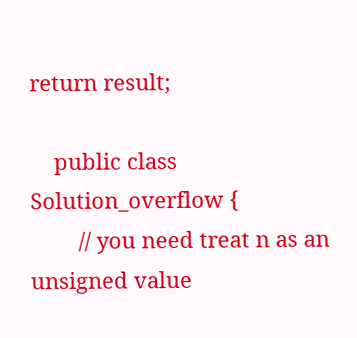return result;

    public class Solution_overflow {
        // you need treat n as an unsigned value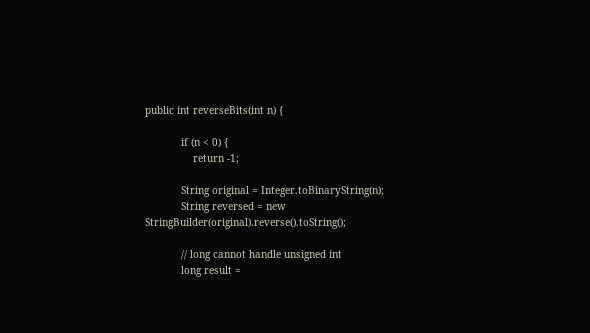public int reverseBits(int n) {

            if (n < 0) {
                return -1;

            String original = Integer.toBinaryString(n);
            String reversed = new StringBuilder(original).reverse().toString();

            // long cannot handle unsigned int
            long result =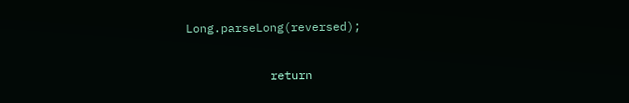Long.parseLong(reversed);

            return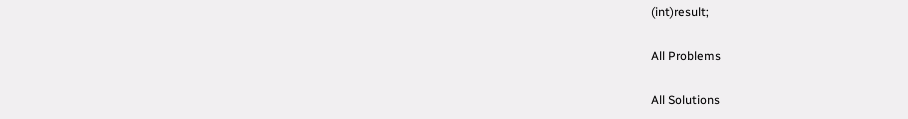(int)result;

All Problems

All Solutions